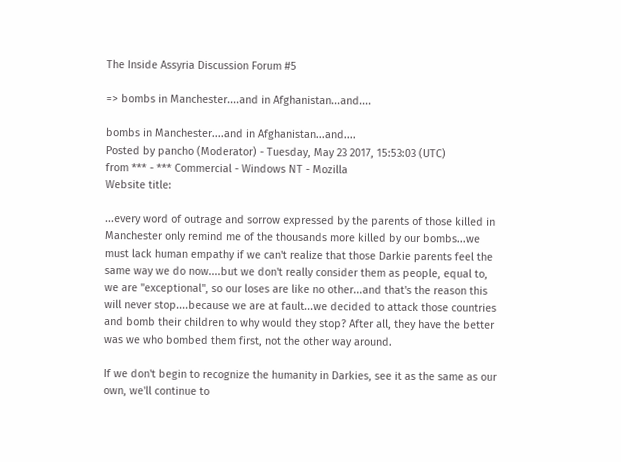The Inside Assyria Discussion Forum #5

=> bombs in Manchester....and in Afghanistan...and....

bombs in Manchester....and in Afghanistan...and....
Posted by pancho (Moderator) - Tuesday, May 23 2017, 15:53:03 (UTC)
from *** - *** Commercial - Windows NT - Mozilla
Website title:

...every word of outrage and sorrow expressed by the parents of those killed in Manchester only remind me of the thousands more killed by our bombs...we must lack human empathy if we can't realize that those Darkie parents feel the same way we do now....but we don't really consider them as people, equal to, we are "exceptional", so our loses are like no other...and that's the reason this will never stop....because we are at fault...we decided to attack those countries and bomb their children to why would they stop? After all, they have the better was we who bombed them first, not the other way around.

If we don't begin to recognize the humanity in Darkies, see it as the same as our own, we'll continue to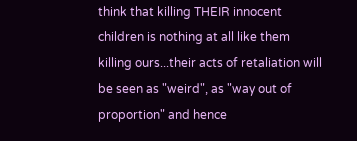think that killing THEIR innocent children is nothing at all like them killing ours...their acts of retaliation will be seen as "weird", as "way out of proportion" and hence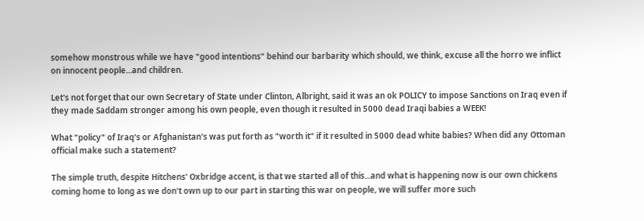somehow monstrous while we have "good intentions" behind our barbarity which should, we think, excuse all the horro we inflict on innocent people...and children.

Let's not forget that our own Secretary of State under Clinton, Albright, said it was an ok POLICY to impose Sanctions on Iraq even if they made Saddam stronger among his own people, even though it resulted in 5000 dead Iraqi babies a WEEK!

What "policy" of Iraq's or Afghanistan's was put forth as "worth it" if it resulted in 5000 dead white babies? When did any Ottoman official make such a statement?

The simple truth, despite Hitchens' Oxbridge accent, is that we started all of this...and what is happening now is our own chickens coming home to long as we don't own up to our part in starting this war on people, we will suffer more such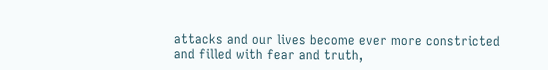attacks and our lives become ever more constricted and filled with fear and truth,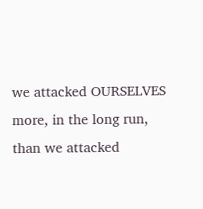we attacked OURSELVES more, in the long run, than we attacked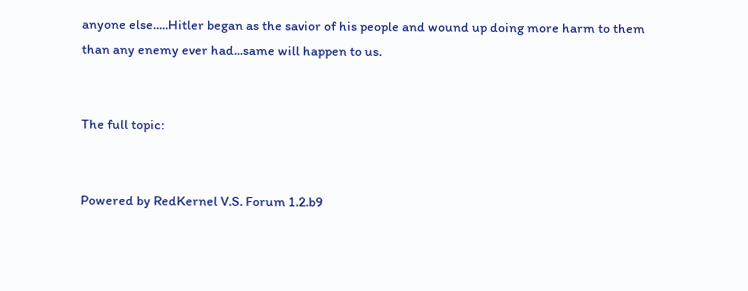anyone else.....Hitler began as the savior of his people and wound up doing more harm to them than any enemy ever had...same will happen to us.


The full topic:


Powered by RedKernel V.S. Forum 1.2.b9